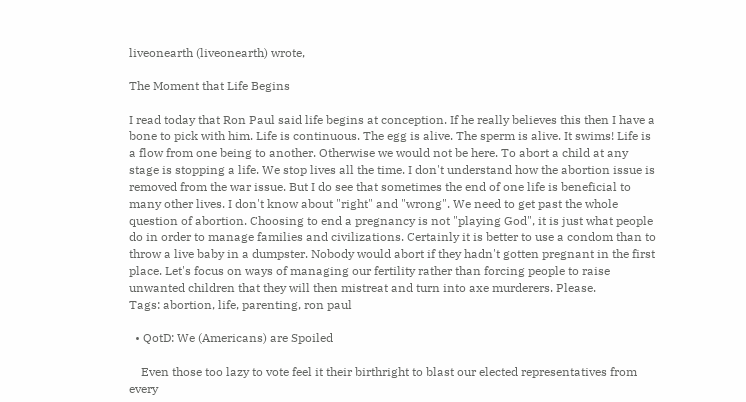liveonearth (liveonearth) wrote,

The Moment that Life Begins

I read today that Ron Paul said life begins at conception. If he really believes this then I have a bone to pick with him. Life is continuous. The egg is alive. The sperm is alive. It swims! Life is a flow from one being to another. Otherwise we would not be here. To abort a child at any stage is stopping a life. We stop lives all the time. I don't understand how the abortion issue is removed from the war issue. But I do see that sometimes the end of one life is beneficial to many other lives. I don't know about "right" and "wrong". We need to get past the whole question of abortion. Choosing to end a pregnancy is not "playing God", it is just what people do in order to manage families and civilizations. Certainly it is better to use a condom than to throw a live baby in a dumpster. Nobody would abort if they hadn't gotten pregnant in the first place. Let's focus on ways of managing our fertility rather than forcing people to raise unwanted children that they will then mistreat and turn into axe murderers. Please.
Tags: abortion, life, parenting, ron paul

  • QotD: We (Americans) are Spoiled

    Even those too lazy to vote feel it their birthright to blast our elected representatives from every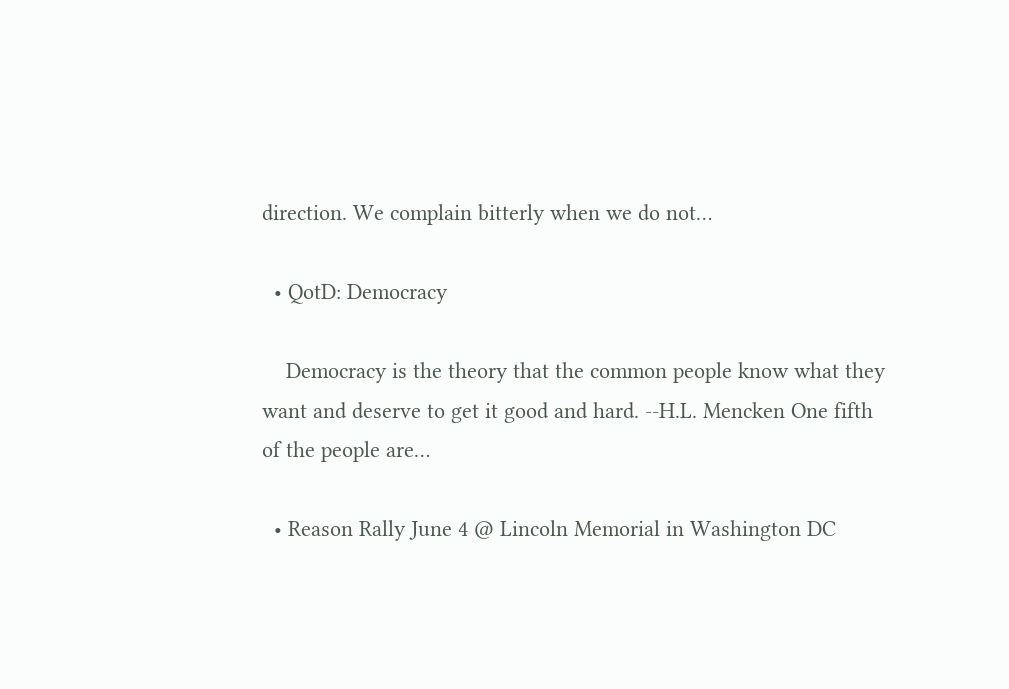direction. We complain bitterly when we do not…

  • QotD: Democracy

    Democracy is the theory that the common people know what they want and deserve to get it good and hard. --H.L. Mencken One fifth of the people are…

  • Reason Rally June 4 @ Lincoln Memorial in Washington DC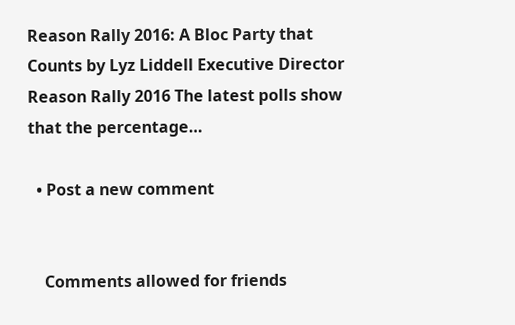Reason Rally 2016: A Bloc Party that Counts by Lyz Liddell Executive Director Reason Rally 2016 The latest polls show that the percentage…

  • Post a new comment


    Comments allowed for friends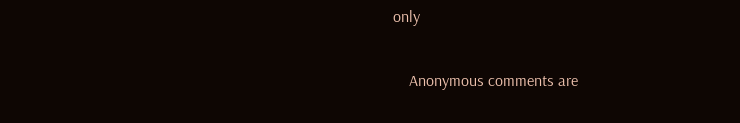only

    Anonymous comments are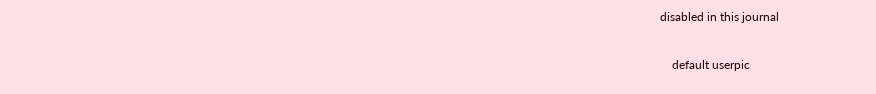disabled in this journal

    default userpic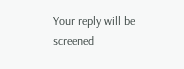Your reply will be screened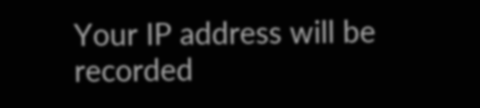Your IP address will be recorded